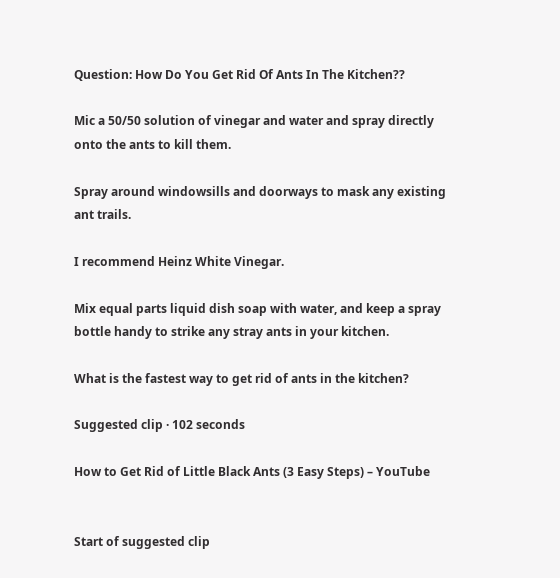Question: How Do You Get Rid Of Ants In The Kitchen??

Mic a 50/50 solution of vinegar and water and spray directly onto the ants to kill them.

Spray around windowsills and doorways to mask any existing ant trails.

I recommend Heinz White Vinegar.

Mix equal parts liquid dish soap with water, and keep a spray bottle handy to strike any stray ants in your kitchen.

What is the fastest way to get rid of ants in the kitchen?

Suggested clip · 102 seconds

How to Get Rid of Little Black Ants (3 Easy Steps) – YouTube


Start of suggested clip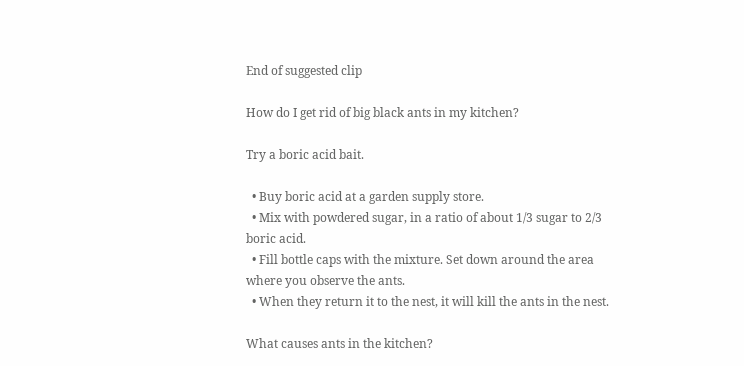End of suggested clip

How do I get rid of big black ants in my kitchen?

Try a boric acid bait.

  • Buy boric acid at a garden supply store.
  • Mix with powdered sugar, in a ratio of about 1/3 sugar to 2/3 boric acid.
  • Fill bottle caps with the mixture. Set down around the area where you observe the ants.
  • When they return it to the nest, it will kill the ants in the nest.

What causes ants in the kitchen?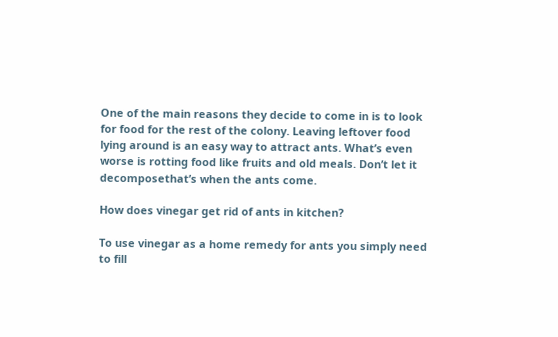One of the main reasons they decide to come in is to look for food for the rest of the colony. Leaving leftover food lying around is an easy way to attract ants. What’s even worse is rotting food like fruits and old meals. Don’t let it decomposethat’s when the ants come.

How does vinegar get rid of ants in kitchen?

To use vinegar as a home remedy for ants you simply need to fill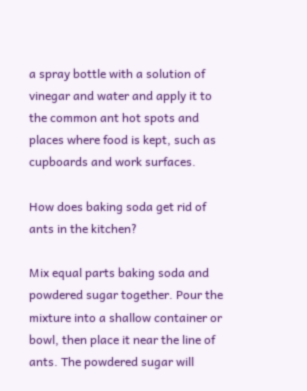a spray bottle with a solution of vinegar and water and apply it to the common ant hot spots and places where food is kept, such as cupboards and work surfaces.

How does baking soda get rid of ants in the kitchen?

Mix equal parts baking soda and powdered sugar together. Pour the mixture into a shallow container or bowl, then place it near the line of ants. The powdered sugar will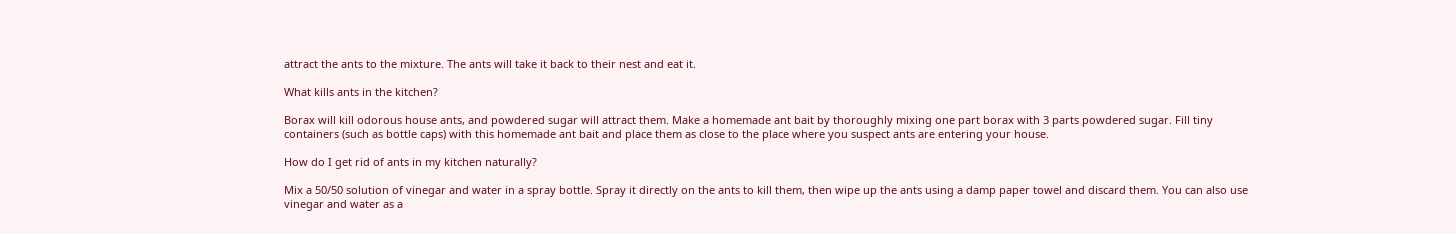attract the ants to the mixture. The ants will take it back to their nest and eat it.

What kills ants in the kitchen?

Borax will kill odorous house ants, and powdered sugar will attract them. Make a homemade ant bait by thoroughly mixing one part borax with 3 parts powdered sugar. Fill tiny containers (such as bottle caps) with this homemade ant bait and place them as close to the place where you suspect ants are entering your house.

How do I get rid of ants in my kitchen naturally?

Mix a 50/50 solution of vinegar and water in a spray bottle. Spray it directly on the ants to kill them, then wipe up the ants using a damp paper towel and discard them. You can also use vinegar and water as a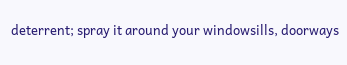deterrent; spray it around your windowsills, doorways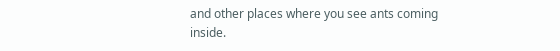and other places where you see ants coming inside.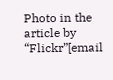Photo in the article by “Flickr”[email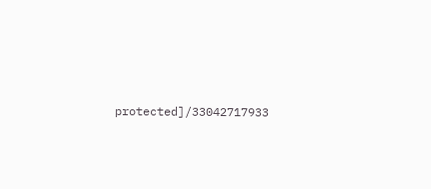protected]/33042717933